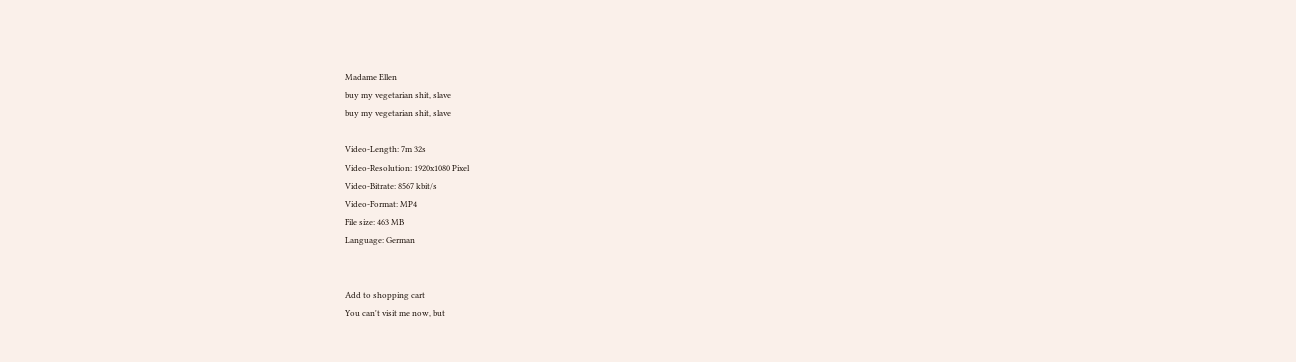Madame Ellen
buy my vegetarian shit, slave
buy my vegetarian shit, slave

Video-Length: 7m 32s
Video-Resolution: 1920x1080 Pixel
Video-Bitrate: 8567 kbit/s
Video-Format: MP4
File size: 463 MB
Language: German


Add to shopping cart
You can't visit me now, but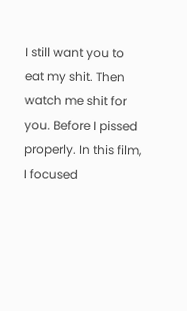I still want you to eat my shit. Then watch me shit for you. Before I pissed properly. In this film, I focused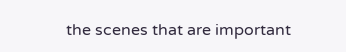the scenes that are important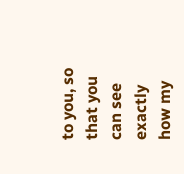to you, so that you can see exactly how my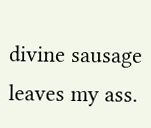divine sausage leaves my ass.